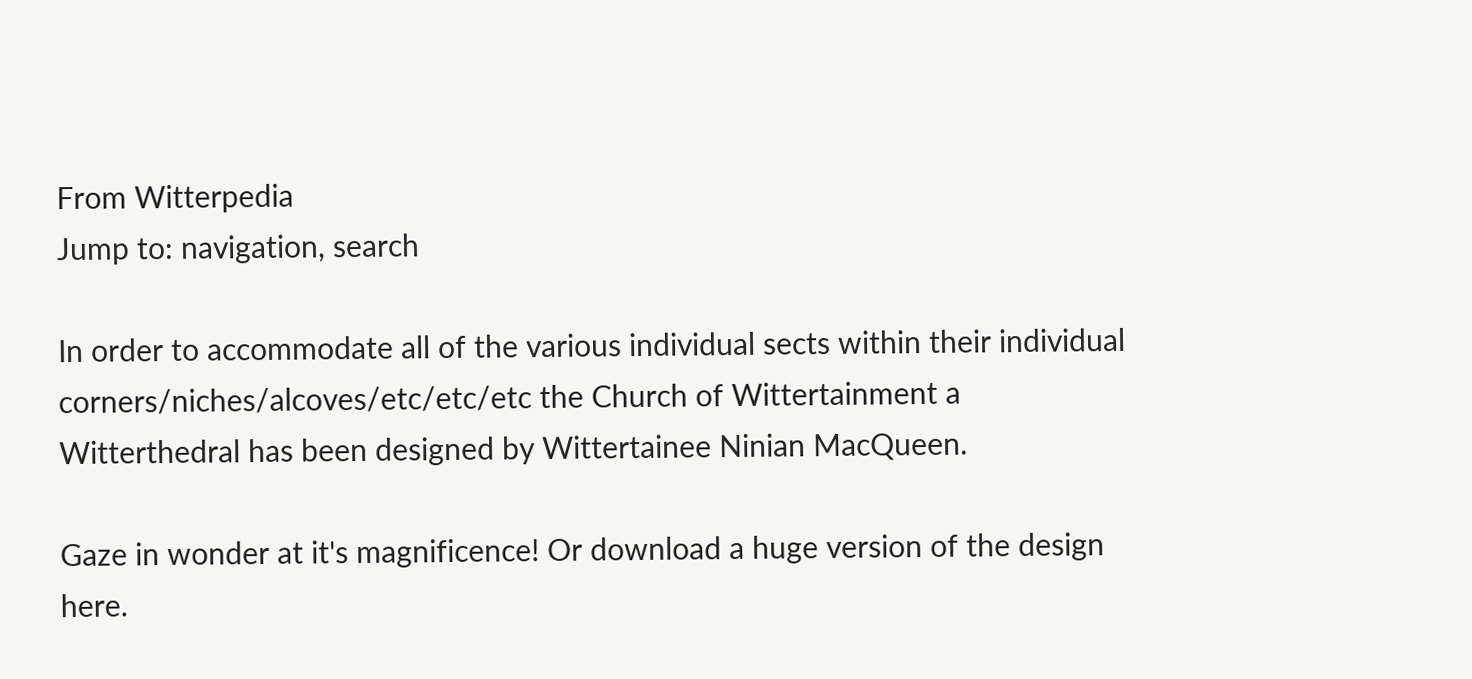From Witterpedia
Jump to: navigation, search

In order to accommodate all of the various individual sects within their individual corners/niches/alcoves/etc/etc/etc the Church of Wittertainment a Witterthedral has been designed by Wittertainee Ninian MacQueen.

Gaze in wonder at it's magnificence! Or download a huge version of the design here.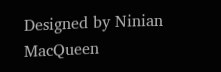Designed by Ninian MacQueen